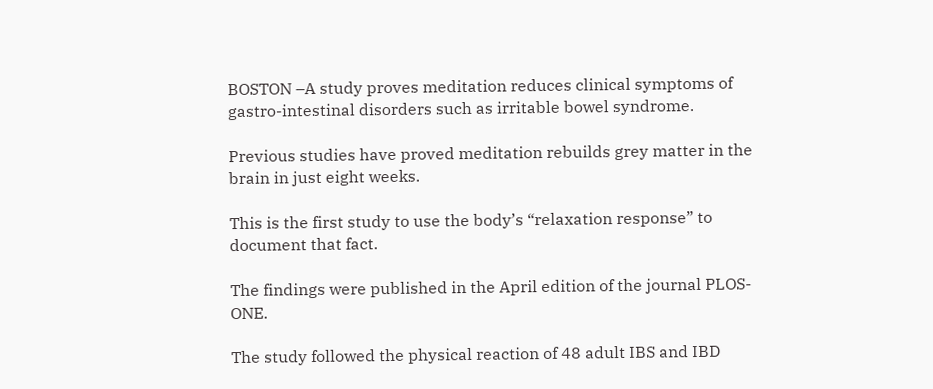BOSTON –A study proves meditation reduces clinical symptoms of gastro-intestinal disorders such as irritable bowel syndrome.

Previous studies have proved meditation rebuilds grey matter in the brain in just eight weeks.

This is the first study to use the body’s “relaxation response” to document that fact.

The findings were published in the April edition of the journal PLOS-ONE.

The study followed the physical reaction of 48 adult IBS and IBD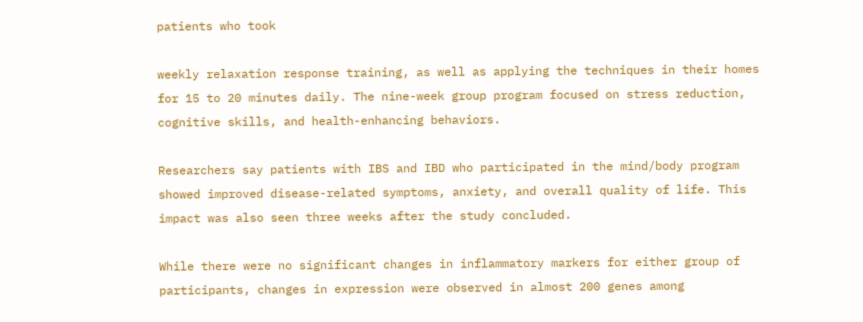patients who took

weekly relaxation response training, as well as applying the techniques in their homes for 15 to 20 minutes daily. The nine-week group program focused on stress reduction, cognitive skills, and health-enhancing behaviors.

Researchers say patients with IBS and IBD who participated in the mind/body program showed improved disease-related symptoms, anxiety, and overall quality of life. This impact was also seen three weeks after the study concluded.

While there were no significant changes in inflammatory markers for either group of participants, changes in expression were observed in almost 200 genes among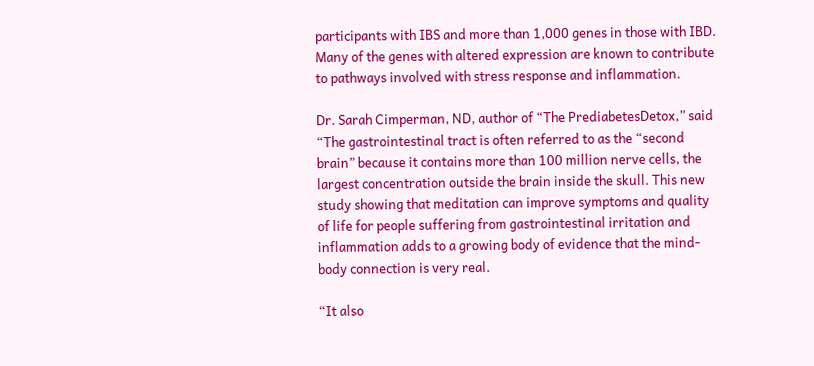participants with IBS and more than 1,000 genes in those with IBD. Many of the genes with altered expression are known to contribute to pathways involved with stress response and inflammation.

Dr. Sarah Cimperman, ND, author of “The PrediabetesDetox,” said “The gastrointestinal tract is often referred to as the “second brain” because it contains more than 100 million nerve cells, the largest concentration outside the brain inside the skull. This new study showing that meditation can improve symptoms and quality of life for people suffering from gastrointestinal irritation and inflammation adds to a growing body of evidence that the mind-body connection is very real.

“It also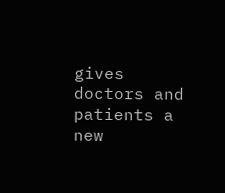gives doctors and patients a new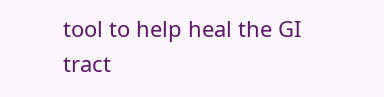tool to help heal the GI tract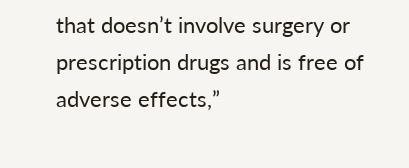that doesn’t involve surgery or prescription drugs and is free of adverse effects,”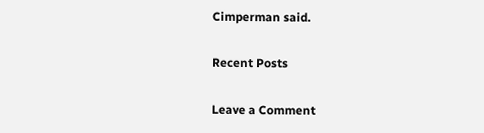Cimperman said.

Recent Posts

Leave a Comment